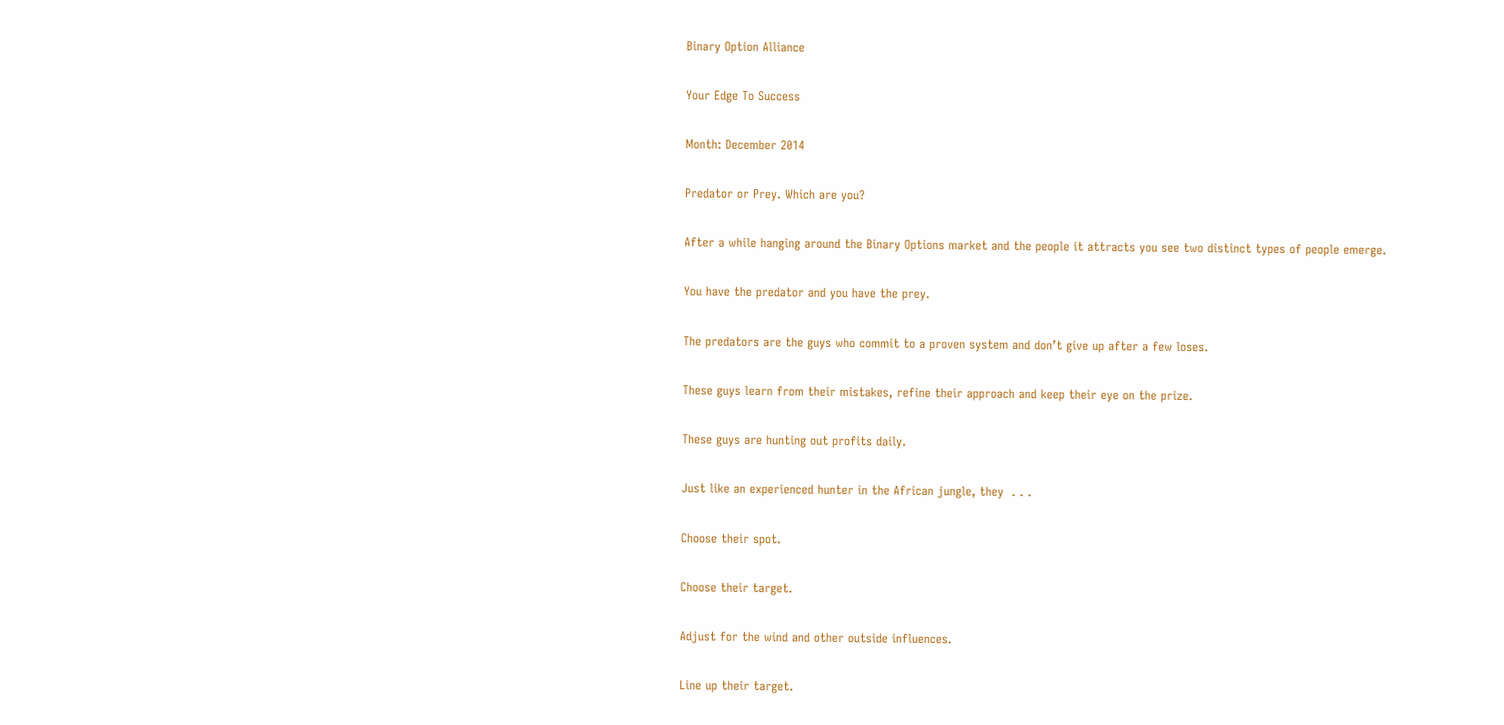Binary Option Alliance

Your Edge To Success

Month: December 2014

Predator or Prey. Which are you?

After a while hanging around the Binary Options market and the people it attracts you see two distinct types of people emerge.

You have the predator and you have the prey.

The predators are the guys who commit to a proven system and don’t give up after a few loses.

These guys learn from their mistakes, refine their approach and keep their eye on the prize.

These guys are hunting out profits daily.

Just like an experienced hunter in the African jungle, they  . . .

Choose their spot.

Choose their target.

Adjust for the wind and other outside influences.

Line up their target.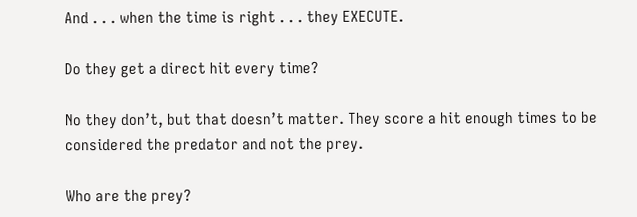And . . . when the time is right . . . they EXECUTE.

Do they get a direct hit every time?

No they don’t, but that doesn’t matter. They score a hit enough times to be considered the predator and not the prey.

Who are the prey?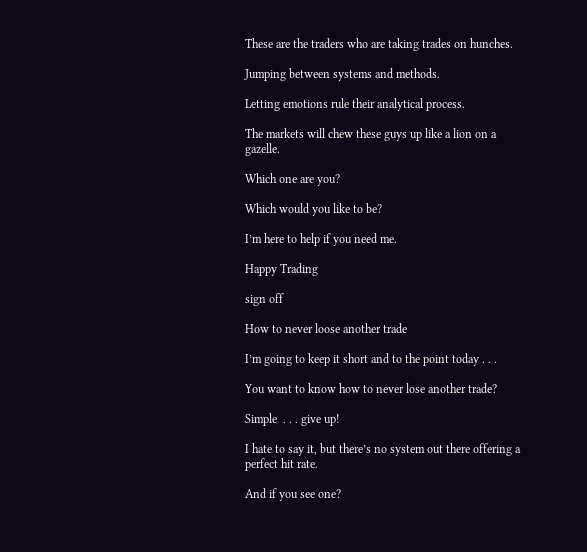These are the traders who are taking trades on hunches.

Jumping between systems and methods.

Letting emotions rule their analytical process.

The markets will chew these guys up like a lion on a gazelle.

Which one are you?

Which would you like to be?

I’m here to help if you need me.

Happy Trading

sign off

How to never loose another trade

I’m going to keep it short and to the point today . . .

You want to know how to never lose another trade?

Simple  . . . give up!

I hate to say it, but there’s no system out there offering a perfect hit rate.

And if you see one?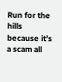Run for the hills because it’s a scam all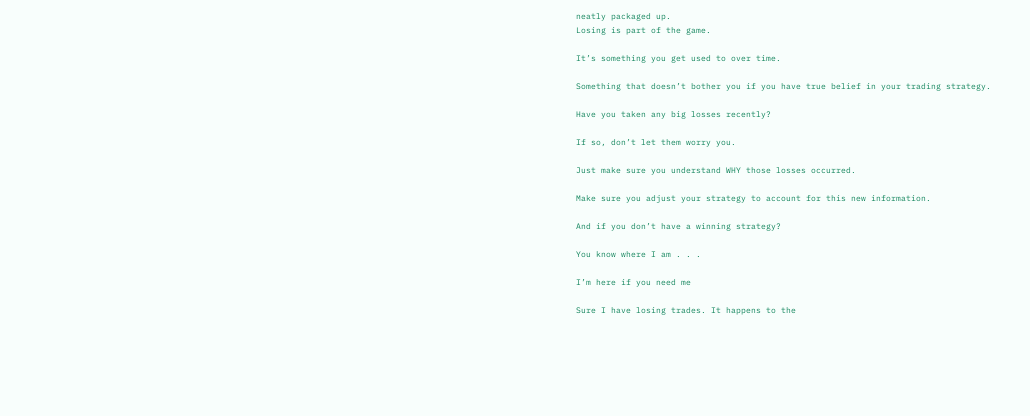neatly packaged up.
Losing is part of the game.

It’s something you get used to over time.

Something that doesn’t bother you if you have true belief in your trading strategy.

Have you taken any big losses recently?

If so, don’t let them worry you.

Just make sure you understand WHY those losses occurred.

Make sure you adjust your strategy to account for this new information.

And if you don’t have a winning strategy?

You know where I am . . .

I’m here if you need me

Sure I have losing trades. It happens to the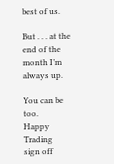best of us.

But . . . at the end of the month I’m always up.

You can be too.
Happy Trading
sign off